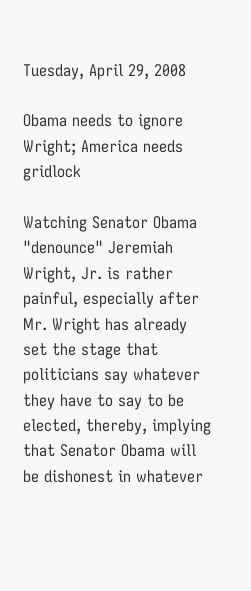Tuesday, April 29, 2008

Obama needs to ignore Wright; America needs gridlock

Watching Senator Obama "denounce" Jeremiah Wright, Jr. is rather painful, especially after Mr. Wright has already set the stage that politicians say whatever they have to say to be elected, thereby, implying that Senator Obama will be dishonest in whatever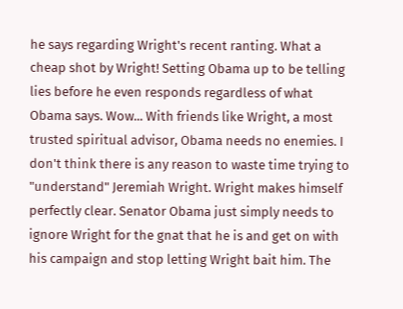he says regarding Wright's recent ranting. What a cheap shot by Wright! Setting Obama up to be telling lies before he even responds regardless of what Obama says. Wow... With friends like Wright, a most trusted spiritual advisor, Obama needs no enemies. I don't think there is any reason to waste time trying to "understand" Jeremiah Wright. Wright makes himself perfectly clear. Senator Obama just simply needs to ignore Wright for the gnat that he is and get on with his campaign and stop letting Wright bait him. The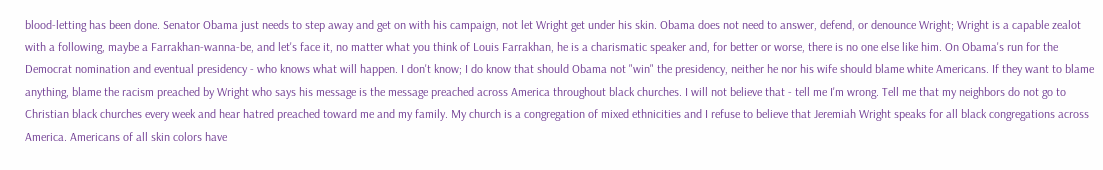blood-letting has been done. Senator Obama just needs to step away and get on with his campaign, not let Wright get under his skin. Obama does not need to answer, defend, or denounce Wright; Wright is a capable zealot with a following, maybe a Farrakhan-wanna-be, and let's face it, no matter what you think of Louis Farrakhan, he is a charismatic speaker and, for better or worse, there is no one else like him. On Obama's run for the Democrat nomination and eventual presidency - who knows what will happen. I don't know; I do know that should Obama not "win" the presidency, neither he nor his wife should blame white Americans. If they want to blame anything, blame the racism preached by Wright who says his message is the message preached across America throughout black churches. I will not believe that - tell me I'm wrong. Tell me that my neighbors do not go to Christian black churches every week and hear hatred preached toward me and my family. My church is a congregation of mixed ethnicities and I refuse to believe that Jeremiah Wright speaks for all black congregations across America. Americans of all skin colors have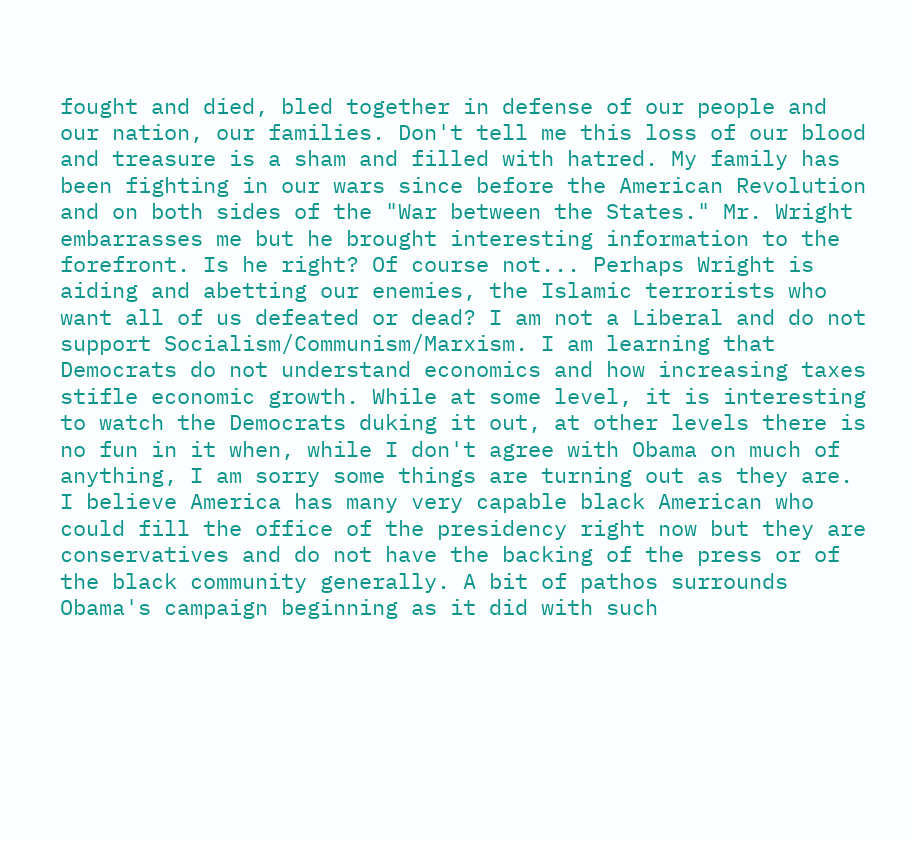fought and died, bled together in defense of our people and our nation, our families. Don't tell me this loss of our blood and treasure is a sham and filled with hatred. My family has been fighting in our wars since before the American Revolution and on both sides of the "War between the States." Mr. Wright embarrasses me but he brought interesting information to the forefront. Is he right? Of course not... Perhaps Wright is aiding and abetting our enemies, the Islamic terrorists who want all of us defeated or dead? I am not a Liberal and do not support Socialism/Communism/Marxism. I am learning that Democrats do not understand economics and how increasing taxes stifle economic growth. While at some level, it is interesting to watch the Democrats duking it out, at other levels there is no fun in it when, while I don't agree with Obama on much of anything, I am sorry some things are turning out as they are. I believe America has many very capable black American who could fill the office of the presidency right now but they are conservatives and do not have the backing of the press or of the black community generally. A bit of pathos surrounds Obama's campaign beginning as it did with such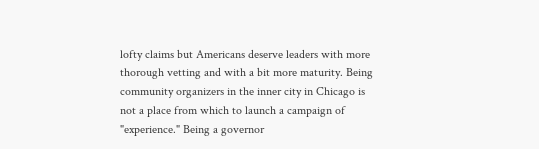lofty claims but Americans deserve leaders with more thorough vetting and with a bit more maturity. Being community organizers in the inner city in Chicago is not a place from which to launch a campaign of "experience." Being a governor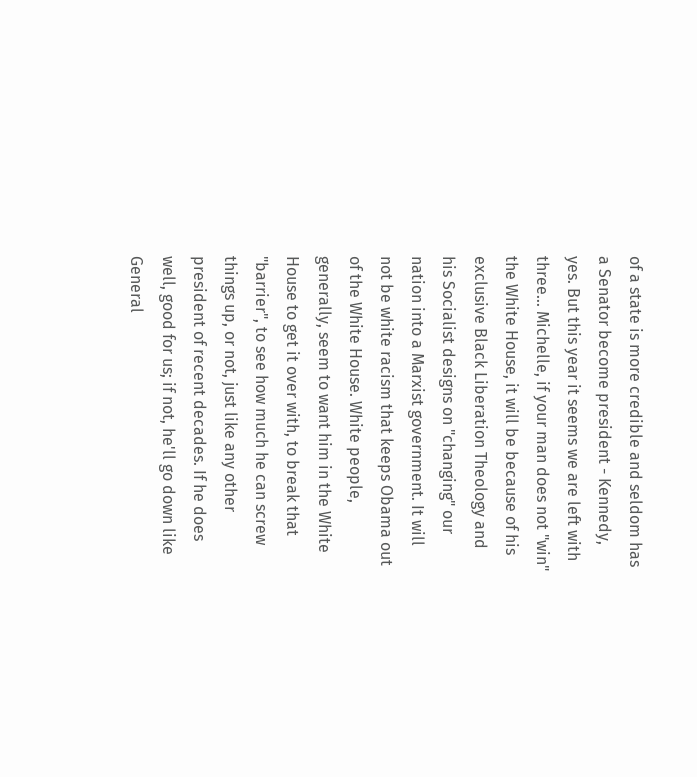of a state is more credible and seldom has a Senator become president - Kennedy, yes. But this year it seems we are left with three... Michelle, if your man does not "win" the White House, it will be because of his exclusive Black Liberation Theology and his Socialist designs on "changing" our nation into a Marxist government. It will not be white racism that keeps Obama out of the White House. White people, generally, seem to want him in the White House to get it over with, to break that "barrier", to see how much he can screw things up, or not, just like any other president of recent decades. If he does well, good for us; if not, he'll go down like General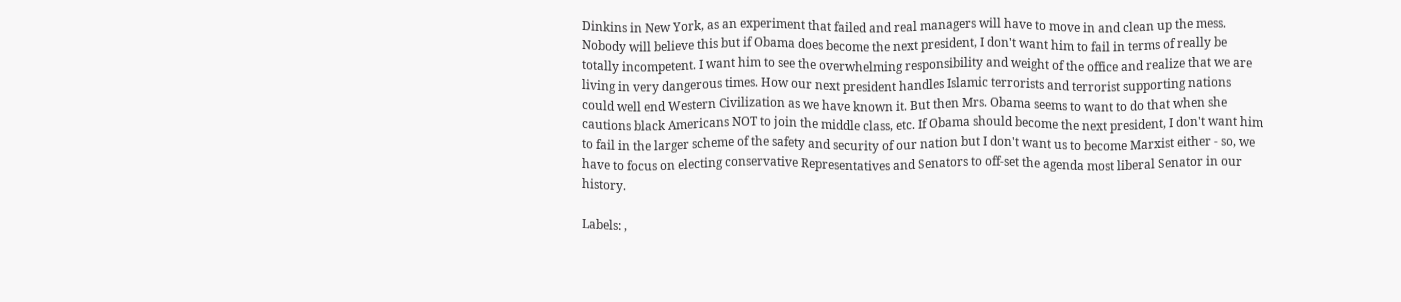Dinkins in New York, as an experiment that failed and real managers will have to move in and clean up the mess. Nobody will believe this but if Obama does become the next president, I don't want him to fail in terms of really be totally incompetent. I want him to see the overwhelming responsibility and weight of the office and realize that we are living in very dangerous times. How our next president handles Islamic terrorists and terrorist supporting nations could well end Western Civilization as we have known it. But then Mrs. Obama seems to want to do that when she cautions black Americans NOT to join the middle class, etc. If Obama should become the next president, I don't want him to fail in the larger scheme of the safety and security of our nation but I don't want us to become Marxist either - so, we have to focus on electing conservative Representatives and Senators to off-set the agenda most liberal Senator in our history.

Labels: ,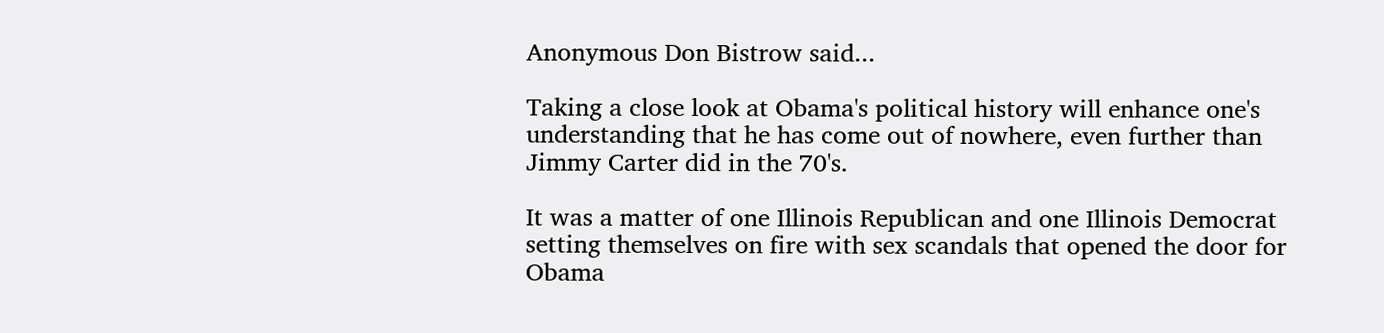Anonymous Don Bistrow said...

Taking a close look at Obama's political history will enhance one's understanding that he has come out of nowhere, even further than Jimmy Carter did in the 70's.

It was a matter of one Illinois Republican and one Illinois Democrat setting themselves on fire with sex scandals that opened the door for Obama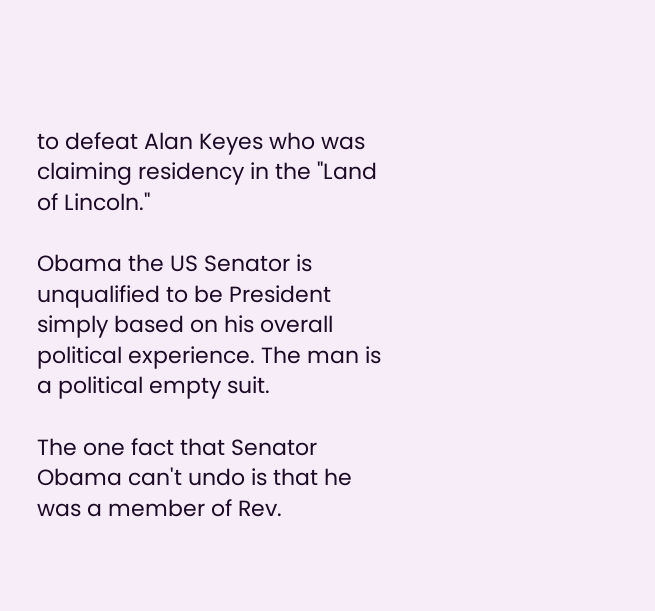to defeat Alan Keyes who was claiming residency in the "Land of Lincoln."

Obama the US Senator is unqualified to be President simply based on his overall political experience. The man is a political empty suit.

The one fact that Senator Obama can't undo is that he was a member of Rev.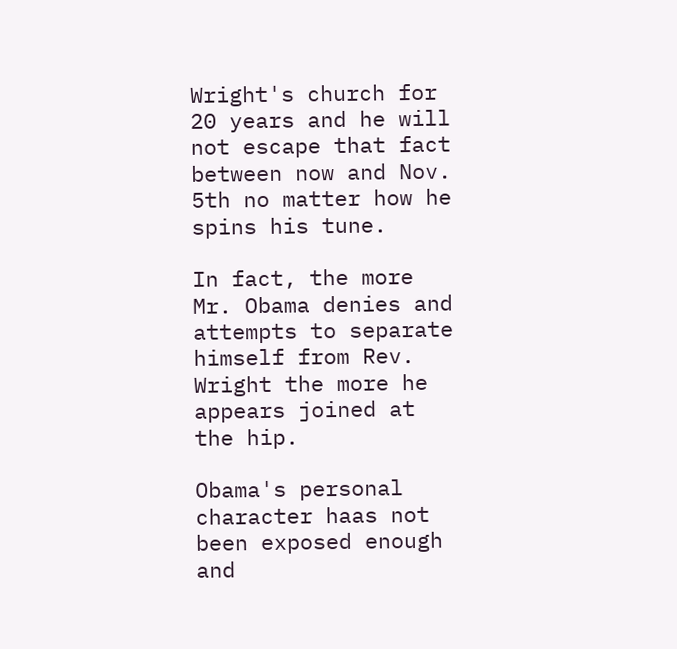Wright's church for 20 years and he will not escape that fact between now and Nov. 5th no matter how he spins his tune.

In fact, the more Mr. Obama denies and attempts to separate himself from Rev. Wright the more he appears joined at the hip.

Obama's personal character haas not been exposed enough and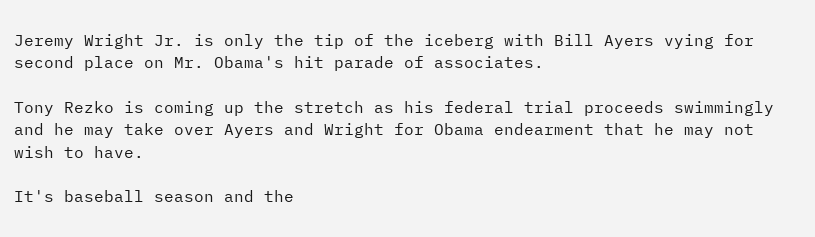Jeremy Wright Jr. is only the tip of the iceberg with Bill Ayers vying for second place on Mr. Obama's hit parade of associates.

Tony Rezko is coming up the stretch as his federal trial proceeds swimmingly and he may take over Ayers and Wright for Obama endearment that he may not wish to have.

It's baseball season and the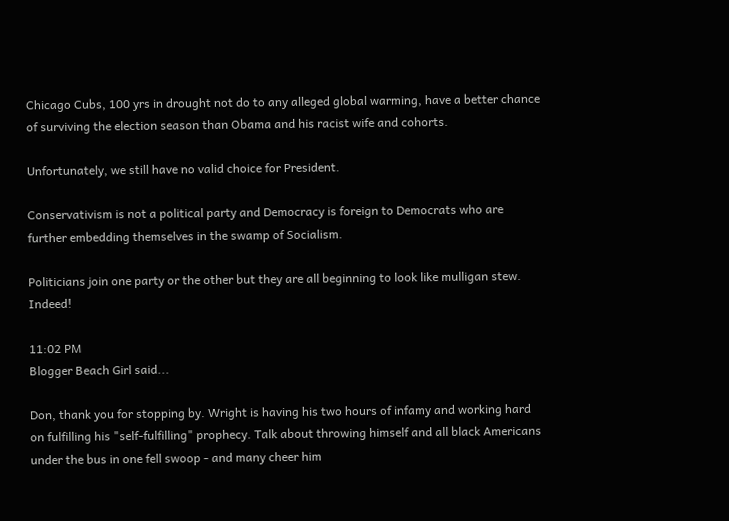Chicago Cubs, 100 yrs in drought not do to any alleged global warming, have a better chance of surviving the election season than Obama and his racist wife and cohorts.

Unfortunately, we still have no valid choice for President.

Conservativism is not a political party and Democracy is foreign to Democrats who are further embedding themselves in the swamp of Socialism.

Politicians join one party or the other but they are all beginning to look like mulligan stew. Indeed!

11:02 PM
Blogger Beach Girl said...

Don, thank you for stopping by. Wright is having his two hours of infamy and working hard on fulfilling his "self-fulfilling" prophecy. Talk about throwing himself and all black Americans under the bus in one fell swoop - and many cheer him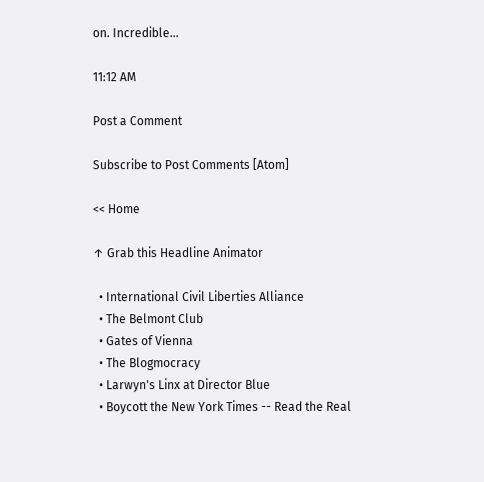on. Incredible...

11:12 AM

Post a Comment

Subscribe to Post Comments [Atom]

<< Home

↑ Grab this Headline Animator

  • International Civil Liberties Alliance
  • The Belmont Club
  • Gates of Vienna
  • The Blogmocracy
  • Larwyn's Linx at Director Blue
  • Boycott the New York Times -- Read the Real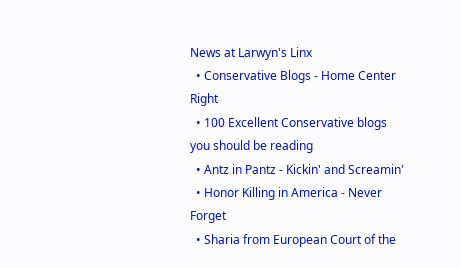News at Larwyn's Linx
  • Conservative Blogs - Home Center Right
  • 100 Excellent Conservative blogs you should be reading
  • Antz in Pantz - Kickin' and Screamin'
  • Honor Killing in America - Never Forget
  • Sharia from European Court of the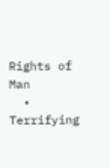Rights of Man
  • Terrifying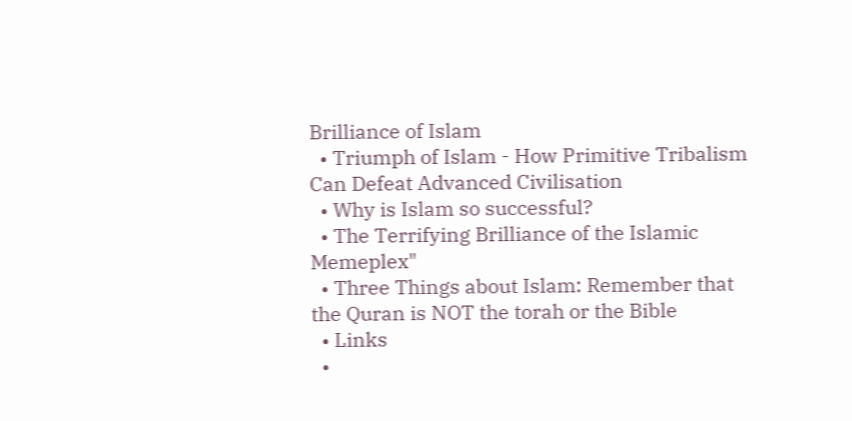Brilliance of Islam
  • Triumph of Islam - How Primitive Tribalism Can Defeat Advanced Civilisation
  • Why is Islam so successful?
  • The Terrifying Brilliance of the Islamic Memeplex"
  • Three Things about Islam: Remember that the Quran is NOT the torah or the Bible
  • Links
  •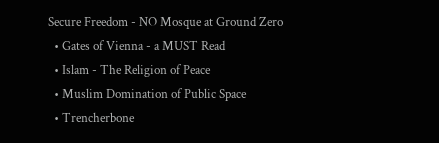Secure Freedom - NO Mosque at Ground Zero
  • Gates of Vienna - a MUST Read
  • Islam - The Religion of Peace
  • Muslim Domination of Public Space
  • Trencherbone